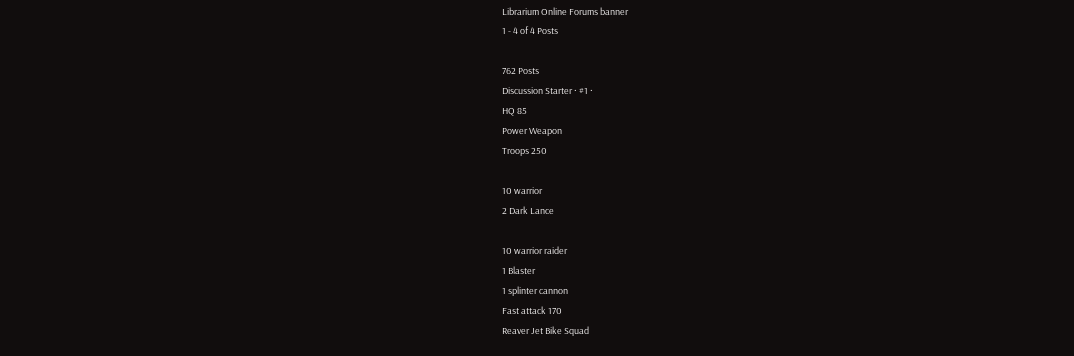Librarium Online Forums banner
1 - 4 of 4 Posts

762 Posts
Discussion Starter · #1 ·
HQ 85
Power Weapon
Troops 250

10 warrior
2 Dark Lance

10 warrior raider
1 Blaster
1 splinter cannon
Fast attack 170
Reaver Jet Bike Squad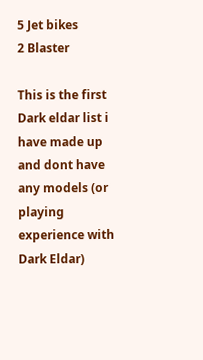5 Jet bikes
2 Blaster

This is the first Dark eldar list i have made up and dont have any models (or playing experience with Dark Eldar)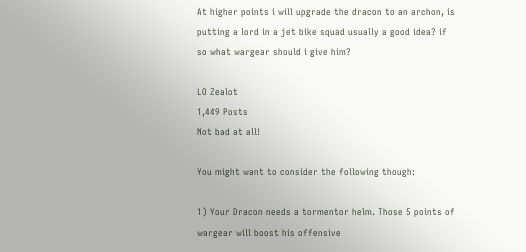At higher points i will upgrade the dracon to an archon, is putting a lord in a jet bike squad usually a good idea? if so what wargear should i give him?

LO Zealot
1,449 Posts
Not bad at all!

You might want to consider the following though:

1) Your Dracon needs a tormentor helm. Those 5 points of wargear will boost his offensive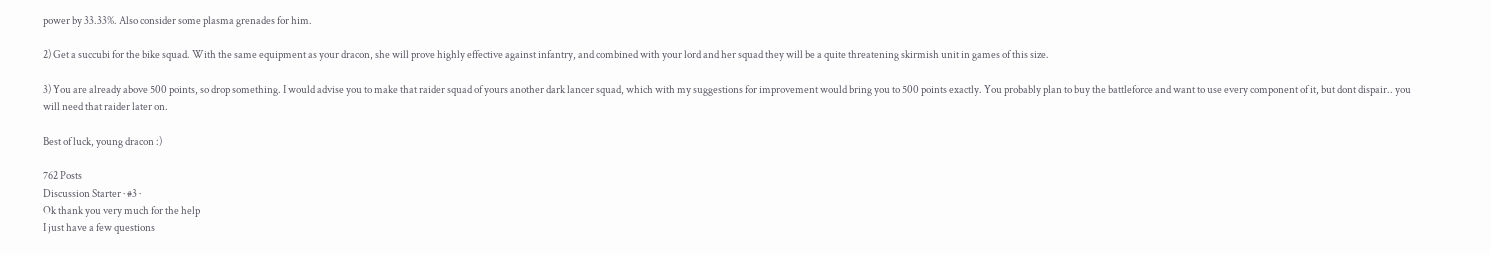power by 33.33%. Also consider some plasma grenades for him.

2) Get a succubi for the bike squad. With the same equipment as your dracon, she will prove highly effective against infantry, and combined with your lord and her squad they will be a quite threatening skirmish unit in games of this size.

3) You are already above 500 points, so drop something. I would advise you to make that raider squad of yours another dark lancer squad, which with my suggestions for improvement would bring you to 500 points exactly. You probably plan to buy the battleforce and want to use every component of it, but dont dispair.. you will need that raider later on.

Best of luck, young dracon :)

762 Posts
Discussion Starter · #3 ·
Ok thank you very much for the help
I just have a few questions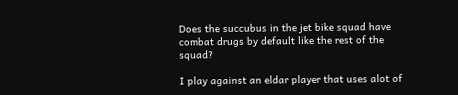Does the succubus in the jet bike squad have combat drugs by default like the rest of the squad?

I play against an eldar player that uses alot of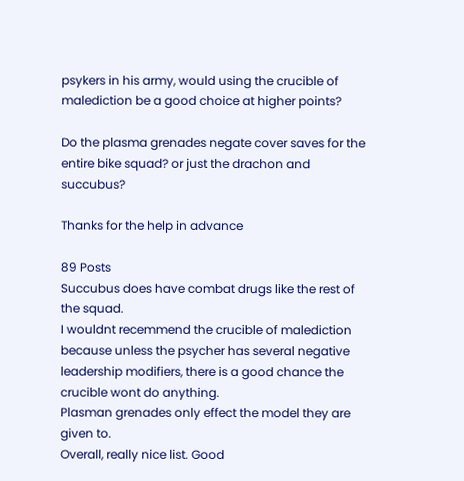psykers in his army, would using the crucible of malediction be a good choice at higher points?

Do the plasma grenades negate cover saves for the entire bike squad? or just the drachon and succubus?

Thanks for the help in advance

89 Posts
Succubus does have combat drugs like the rest of the squad.
I wouldnt recemmend the crucible of malediction because unless the psycher has several negative leadership modifiers, there is a good chance the crucible wont do anything.
Plasman grenades only effect the model they are given to.
Overall, really nice list. Good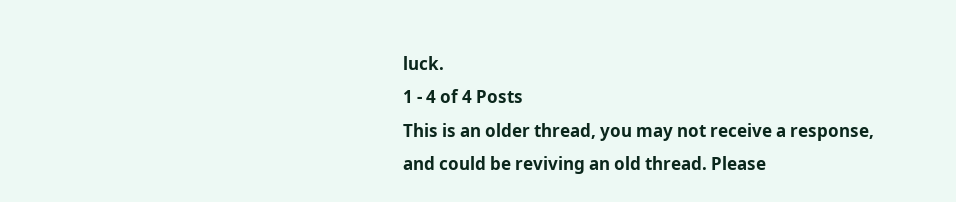luck.
1 - 4 of 4 Posts
This is an older thread, you may not receive a response, and could be reviving an old thread. Please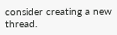consider creating a new thread.